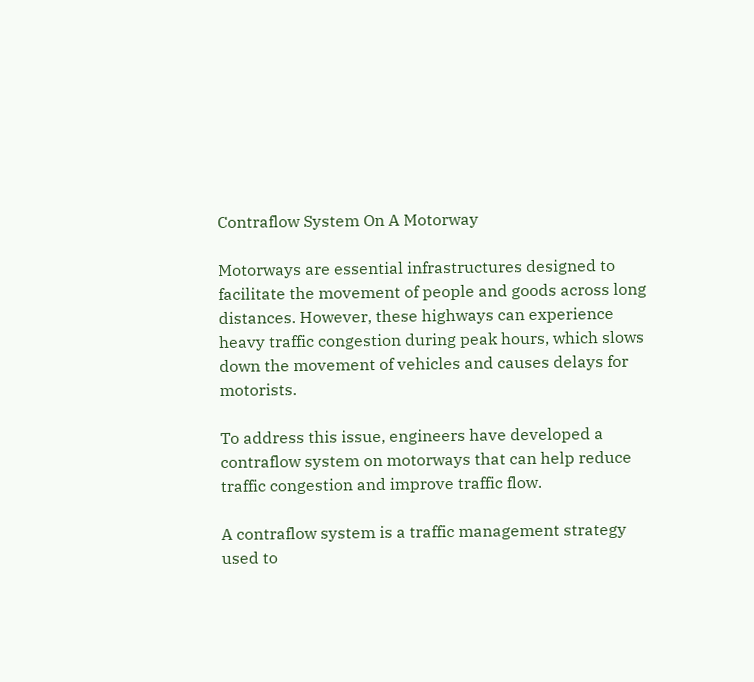Contraflow System On A Motorway

Motorways are essential infrastructures designed to facilitate the movement of people and goods across long distances. However, these highways can experience heavy traffic congestion during peak hours, which slows down the movement of vehicles and causes delays for motorists.

To address this issue, engineers have developed a contraflow system on motorways that can help reduce traffic congestion and improve traffic flow.

A contraflow system is a traffic management strategy used to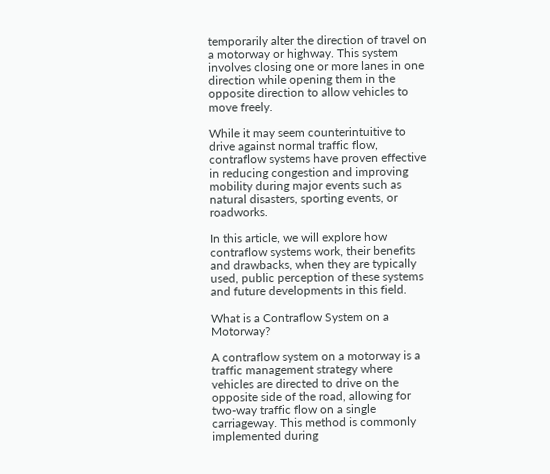temporarily alter the direction of travel on a motorway or highway. This system involves closing one or more lanes in one direction while opening them in the opposite direction to allow vehicles to move freely.

While it may seem counterintuitive to drive against normal traffic flow, contraflow systems have proven effective in reducing congestion and improving mobility during major events such as natural disasters, sporting events, or roadworks.

In this article, we will explore how contraflow systems work, their benefits and drawbacks, when they are typically used, public perception of these systems and future developments in this field.

What is a Contraflow System on a Motorway?

A contraflow system on a motorway is a traffic management strategy where vehicles are directed to drive on the opposite side of the road, allowing for two-way traffic flow on a single carriageway. This method is commonly implemented during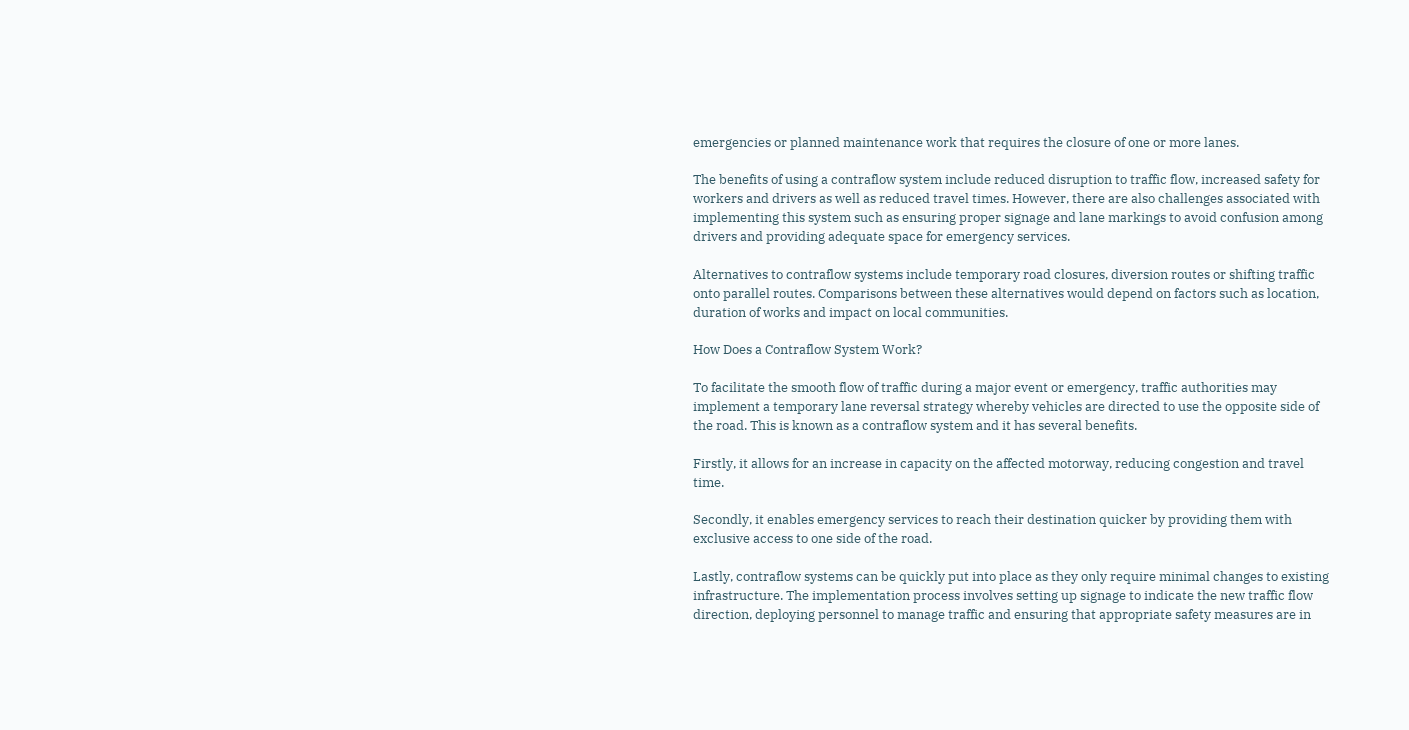emergencies or planned maintenance work that requires the closure of one or more lanes.

The benefits of using a contraflow system include reduced disruption to traffic flow, increased safety for workers and drivers as well as reduced travel times. However, there are also challenges associated with implementing this system such as ensuring proper signage and lane markings to avoid confusion among drivers and providing adequate space for emergency services.

Alternatives to contraflow systems include temporary road closures, diversion routes or shifting traffic onto parallel routes. Comparisons between these alternatives would depend on factors such as location, duration of works and impact on local communities.

How Does a Contraflow System Work?

To facilitate the smooth flow of traffic during a major event or emergency, traffic authorities may implement a temporary lane reversal strategy whereby vehicles are directed to use the opposite side of the road. This is known as a contraflow system and it has several benefits.

Firstly, it allows for an increase in capacity on the affected motorway, reducing congestion and travel time.

Secondly, it enables emergency services to reach their destination quicker by providing them with exclusive access to one side of the road.

Lastly, contraflow systems can be quickly put into place as they only require minimal changes to existing infrastructure. The implementation process involves setting up signage to indicate the new traffic flow direction, deploying personnel to manage traffic and ensuring that appropriate safety measures are in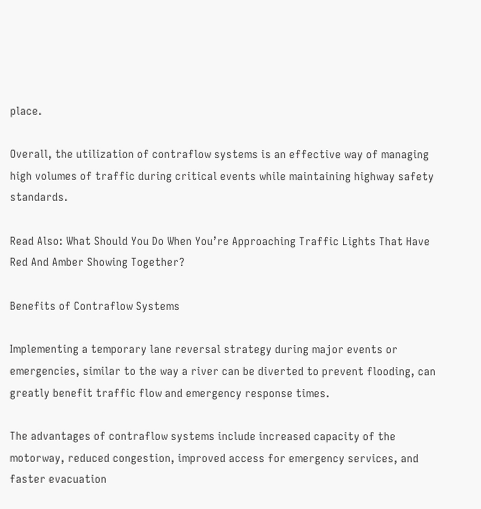place.

Overall, the utilization of contraflow systems is an effective way of managing high volumes of traffic during critical events while maintaining highway safety standards.

Read Also: What Should You Do When You’re Approaching Traffic Lights That Have Red And Amber Showing Together?

Benefits of Contraflow Systems

Implementing a temporary lane reversal strategy during major events or emergencies, similar to the way a river can be diverted to prevent flooding, can greatly benefit traffic flow and emergency response times.

The advantages of contraflow systems include increased capacity of the motorway, reduced congestion, improved access for emergency services, and faster evacuation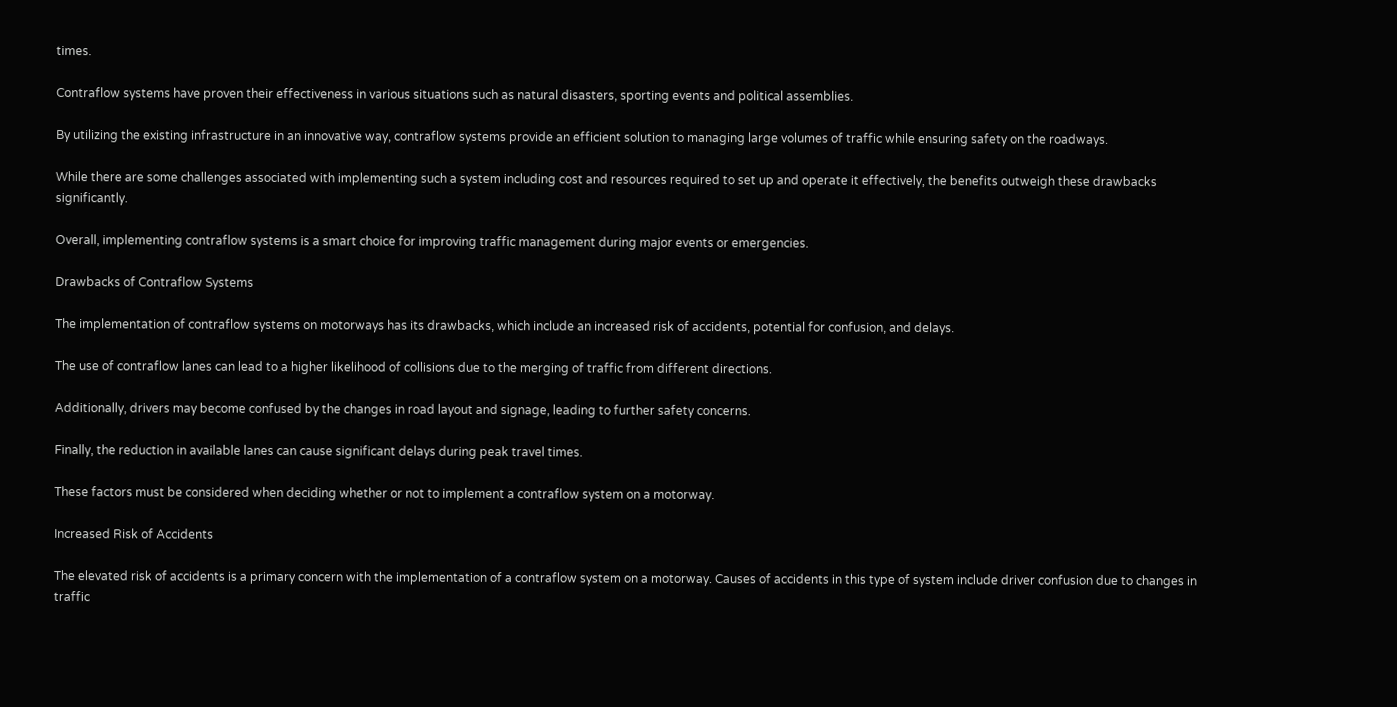times.

Contraflow systems have proven their effectiveness in various situations such as natural disasters, sporting events and political assemblies.

By utilizing the existing infrastructure in an innovative way, contraflow systems provide an efficient solution to managing large volumes of traffic while ensuring safety on the roadways.

While there are some challenges associated with implementing such a system including cost and resources required to set up and operate it effectively, the benefits outweigh these drawbacks significantly.

Overall, implementing contraflow systems is a smart choice for improving traffic management during major events or emergencies.

Drawbacks of Contraflow Systems

The implementation of contraflow systems on motorways has its drawbacks, which include an increased risk of accidents, potential for confusion, and delays.

The use of contraflow lanes can lead to a higher likelihood of collisions due to the merging of traffic from different directions.

Additionally, drivers may become confused by the changes in road layout and signage, leading to further safety concerns.

Finally, the reduction in available lanes can cause significant delays during peak travel times.

These factors must be considered when deciding whether or not to implement a contraflow system on a motorway.

Increased Risk of Accidents

The elevated risk of accidents is a primary concern with the implementation of a contraflow system on a motorway. Causes of accidents in this type of system include driver confusion due to changes in traffic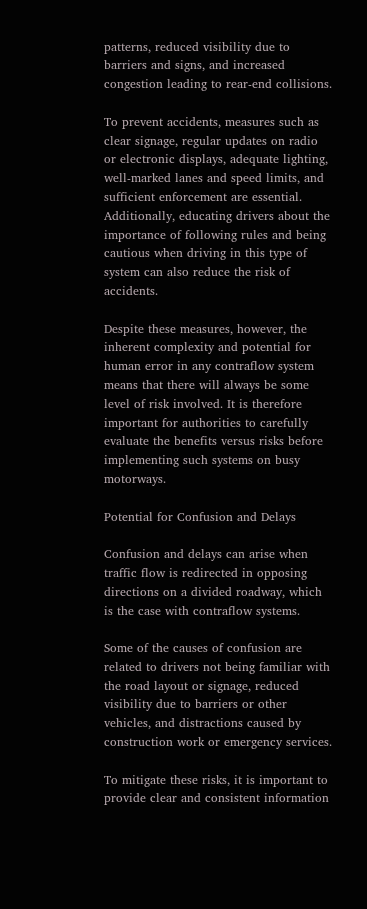patterns, reduced visibility due to barriers and signs, and increased congestion leading to rear-end collisions.

To prevent accidents, measures such as clear signage, regular updates on radio or electronic displays, adequate lighting, well-marked lanes and speed limits, and sufficient enforcement are essential. Additionally, educating drivers about the importance of following rules and being cautious when driving in this type of system can also reduce the risk of accidents.

Despite these measures, however, the inherent complexity and potential for human error in any contraflow system means that there will always be some level of risk involved. It is therefore important for authorities to carefully evaluate the benefits versus risks before implementing such systems on busy motorways.

Potential for Confusion and Delays

Confusion and delays can arise when traffic flow is redirected in opposing directions on a divided roadway, which is the case with contraflow systems.

Some of the causes of confusion are related to drivers not being familiar with the road layout or signage, reduced visibility due to barriers or other vehicles, and distractions caused by construction work or emergency services.

To mitigate these risks, it is important to provide clear and consistent information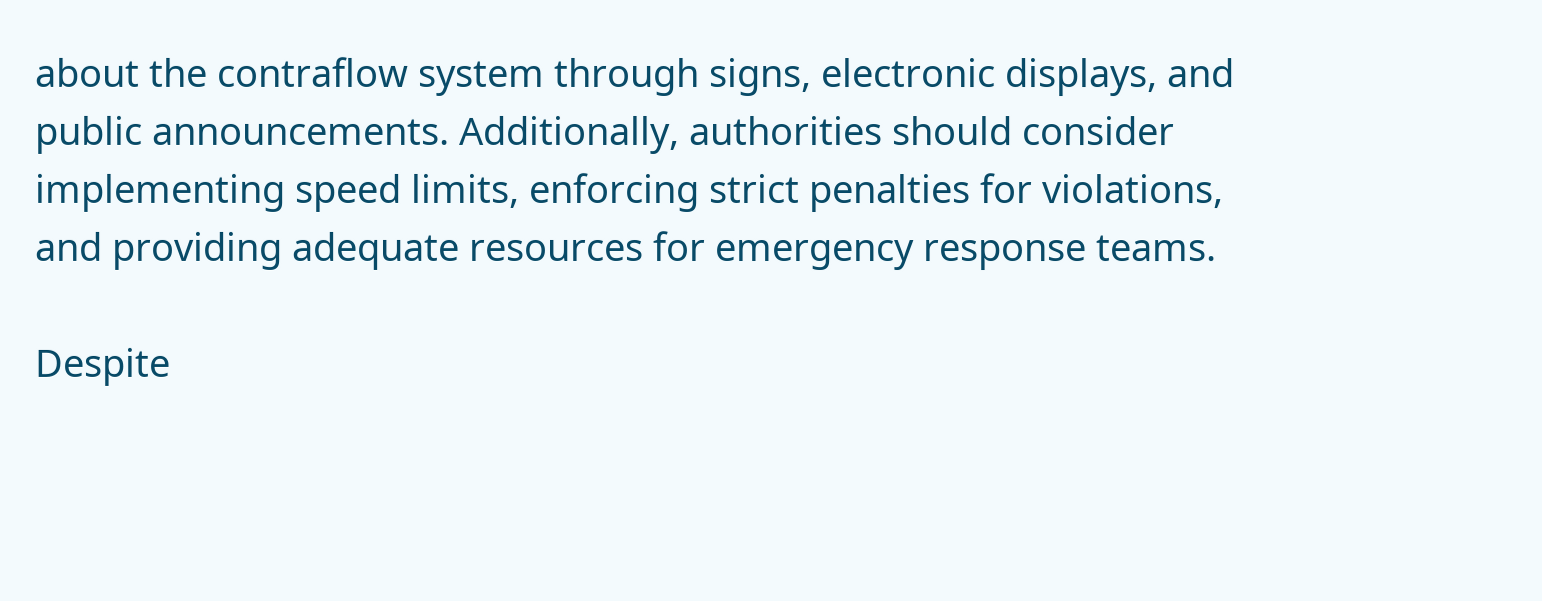about the contraflow system through signs, electronic displays, and public announcements. Additionally, authorities should consider implementing speed limits, enforcing strict penalties for violations, and providing adequate resources for emergency response teams.

Despite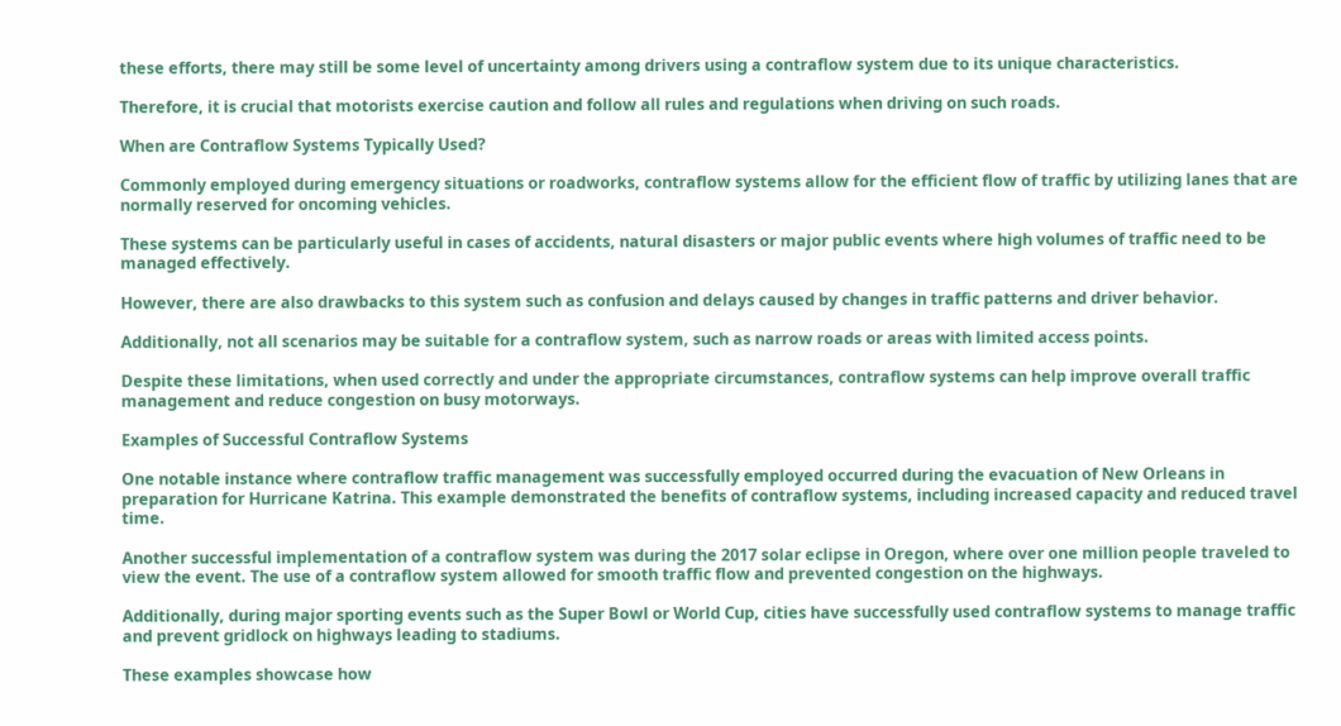these efforts, there may still be some level of uncertainty among drivers using a contraflow system due to its unique characteristics.

Therefore, it is crucial that motorists exercise caution and follow all rules and regulations when driving on such roads.

When are Contraflow Systems Typically Used?

Commonly employed during emergency situations or roadworks, contraflow systems allow for the efficient flow of traffic by utilizing lanes that are normally reserved for oncoming vehicles.

These systems can be particularly useful in cases of accidents, natural disasters or major public events where high volumes of traffic need to be managed effectively.

However, there are also drawbacks to this system such as confusion and delays caused by changes in traffic patterns and driver behavior.

Additionally, not all scenarios may be suitable for a contraflow system, such as narrow roads or areas with limited access points.

Despite these limitations, when used correctly and under the appropriate circumstances, contraflow systems can help improve overall traffic management and reduce congestion on busy motorways.

Examples of Successful Contraflow Systems

One notable instance where contraflow traffic management was successfully employed occurred during the evacuation of New Orleans in preparation for Hurricane Katrina. This example demonstrated the benefits of contraflow systems, including increased capacity and reduced travel time.

Another successful implementation of a contraflow system was during the 2017 solar eclipse in Oregon, where over one million people traveled to view the event. The use of a contraflow system allowed for smooth traffic flow and prevented congestion on the highways.

Additionally, during major sporting events such as the Super Bowl or World Cup, cities have successfully used contraflow systems to manage traffic and prevent gridlock on highways leading to stadiums.

These examples showcase how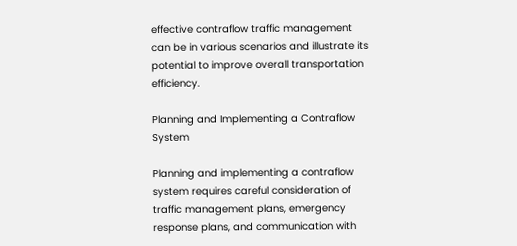effective contraflow traffic management can be in various scenarios and illustrate its potential to improve overall transportation efficiency.

Planning and Implementing a Contraflow System

Planning and implementing a contraflow system requires careful consideration of traffic management plans, emergency response plans, and communication with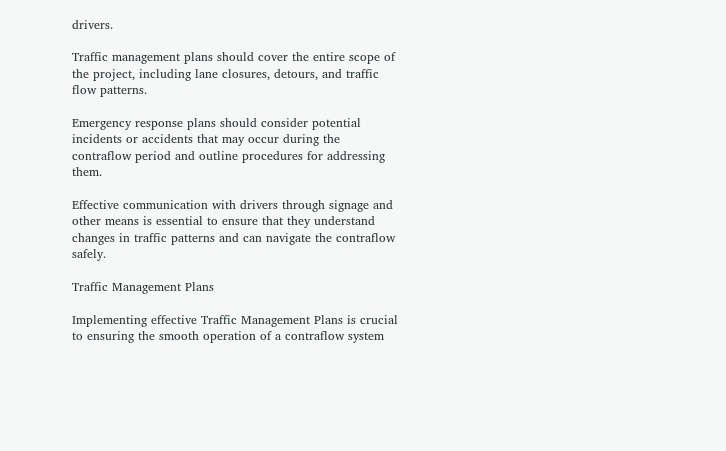drivers.

Traffic management plans should cover the entire scope of the project, including lane closures, detours, and traffic flow patterns.

Emergency response plans should consider potential incidents or accidents that may occur during the contraflow period and outline procedures for addressing them.

Effective communication with drivers through signage and other means is essential to ensure that they understand changes in traffic patterns and can navigate the contraflow safely.

Traffic Management Plans

Implementing effective Traffic Management Plans is crucial to ensuring the smooth operation of a contraflow system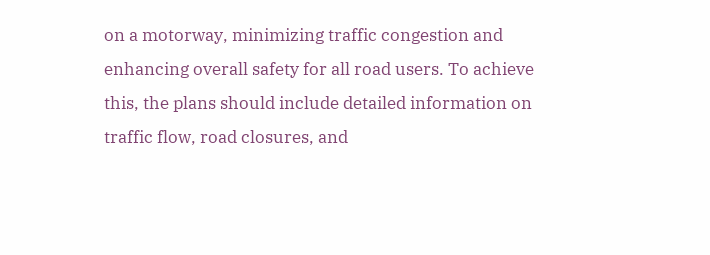on a motorway, minimizing traffic congestion and enhancing overall safety for all road users. To achieve this, the plans should include detailed information on traffic flow, road closures, and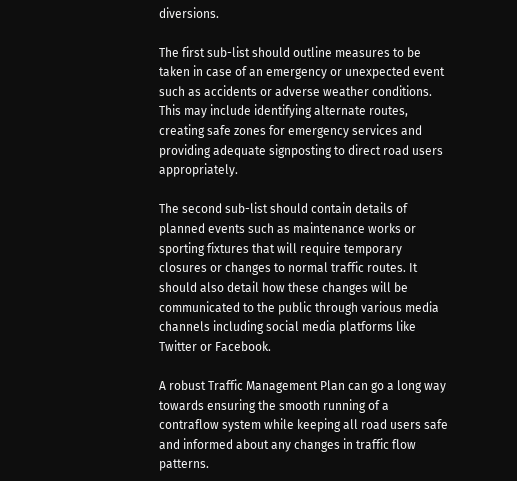diversions.

The first sub-list should outline measures to be taken in case of an emergency or unexpected event such as accidents or adverse weather conditions. This may include identifying alternate routes, creating safe zones for emergency services and providing adequate signposting to direct road users appropriately.

The second sub-list should contain details of planned events such as maintenance works or sporting fixtures that will require temporary closures or changes to normal traffic routes. It should also detail how these changes will be communicated to the public through various media channels including social media platforms like Twitter or Facebook.

A robust Traffic Management Plan can go a long way towards ensuring the smooth running of a contraflow system while keeping all road users safe and informed about any changes in traffic flow patterns.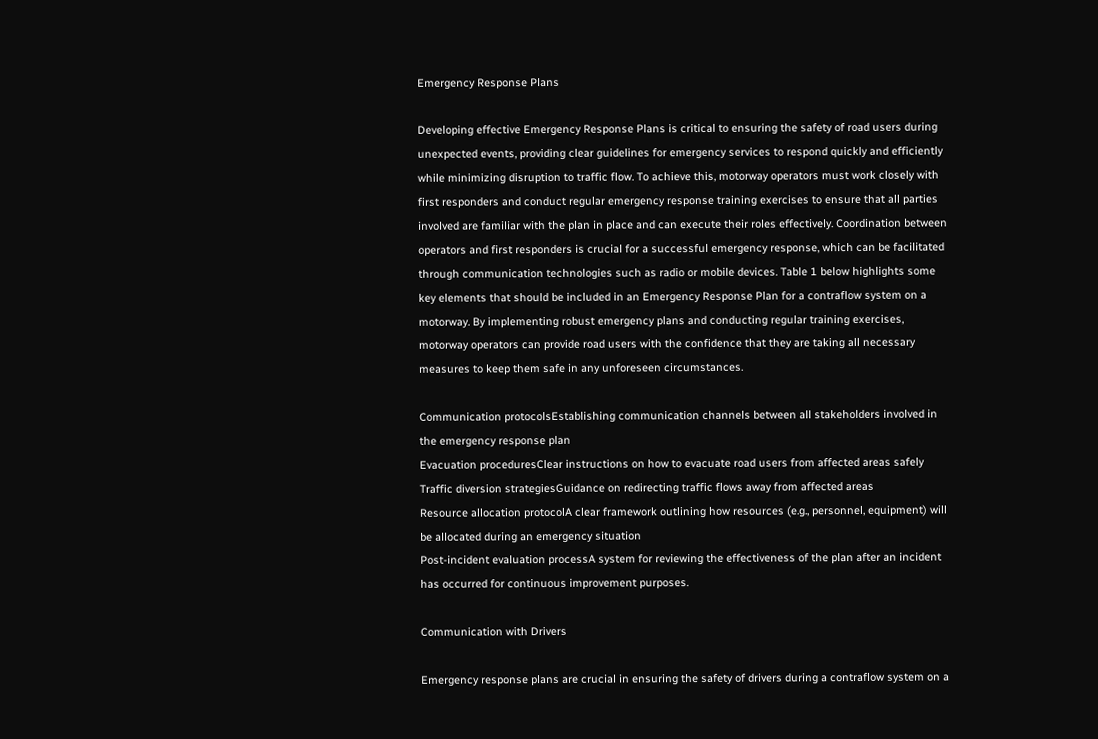Emergency Response Plans

Developing effective Emergency Response Plans is critical to ensuring the safety of road users during unexpected events, providing clear guidelines for emergency services to respond quickly and efficiently while minimizing disruption to traffic flow. To achieve this, motorway operators must work closely with first responders and conduct regular emergency response training exercises to ensure that all parties involved are familiar with the plan in place and can execute their roles effectively. Coordination between operators and first responders is crucial for a successful emergency response, which can be facilitated through communication technologies such as radio or mobile devices. Table 1 below highlights some key elements that should be included in an Emergency Response Plan for a contraflow system on a motorway. By implementing robust emergency plans and conducting regular training exercises, motorway operators can provide road users with the confidence that they are taking all necessary measures to keep them safe in any unforeseen circumstances.

Communication protocolsEstablishing communication channels between all stakeholders involved in the emergency response plan
Evacuation proceduresClear instructions on how to evacuate road users from affected areas safely
Traffic diversion strategiesGuidance on redirecting traffic flows away from affected areas
Resource allocation protocolA clear framework outlining how resources (e.g., personnel, equipment) will be allocated during an emergency situation
Post-incident evaluation processA system for reviewing the effectiveness of the plan after an incident has occurred for continuous improvement purposes.

Communication with Drivers

Emergency response plans are crucial in ensuring the safety of drivers during a contraflow system on a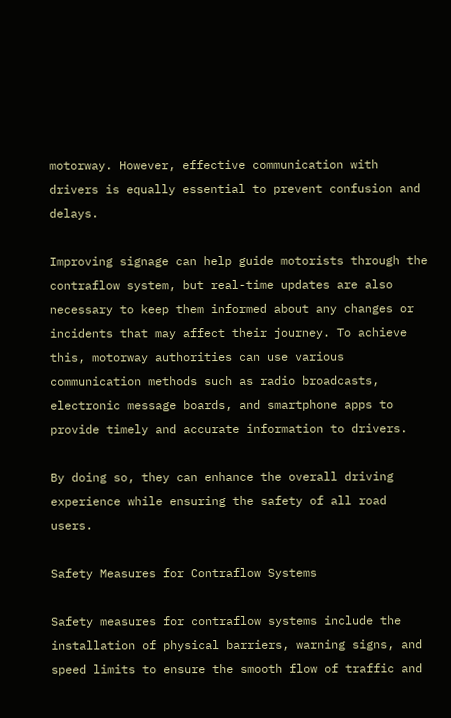motorway. However, effective communication with drivers is equally essential to prevent confusion and delays.

Improving signage can help guide motorists through the contraflow system, but real-time updates are also necessary to keep them informed about any changes or incidents that may affect their journey. To achieve this, motorway authorities can use various communication methods such as radio broadcasts, electronic message boards, and smartphone apps to provide timely and accurate information to drivers.

By doing so, they can enhance the overall driving experience while ensuring the safety of all road users.

Safety Measures for Contraflow Systems

Safety measures for contraflow systems include the installation of physical barriers, warning signs, and speed limits to ensure the smooth flow of traffic and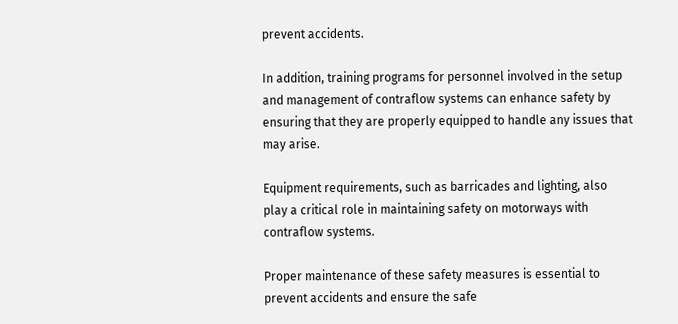prevent accidents.

In addition, training programs for personnel involved in the setup and management of contraflow systems can enhance safety by ensuring that they are properly equipped to handle any issues that may arise.

Equipment requirements, such as barricades and lighting, also play a critical role in maintaining safety on motorways with contraflow systems.

Proper maintenance of these safety measures is essential to prevent accidents and ensure the safe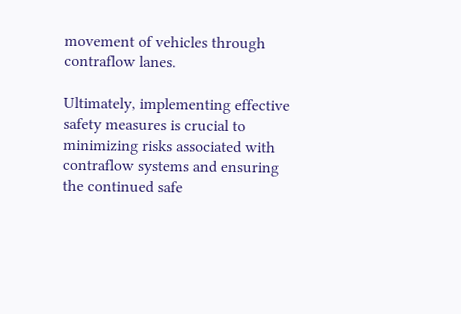movement of vehicles through contraflow lanes.

Ultimately, implementing effective safety measures is crucial to minimizing risks associated with contraflow systems and ensuring the continued safe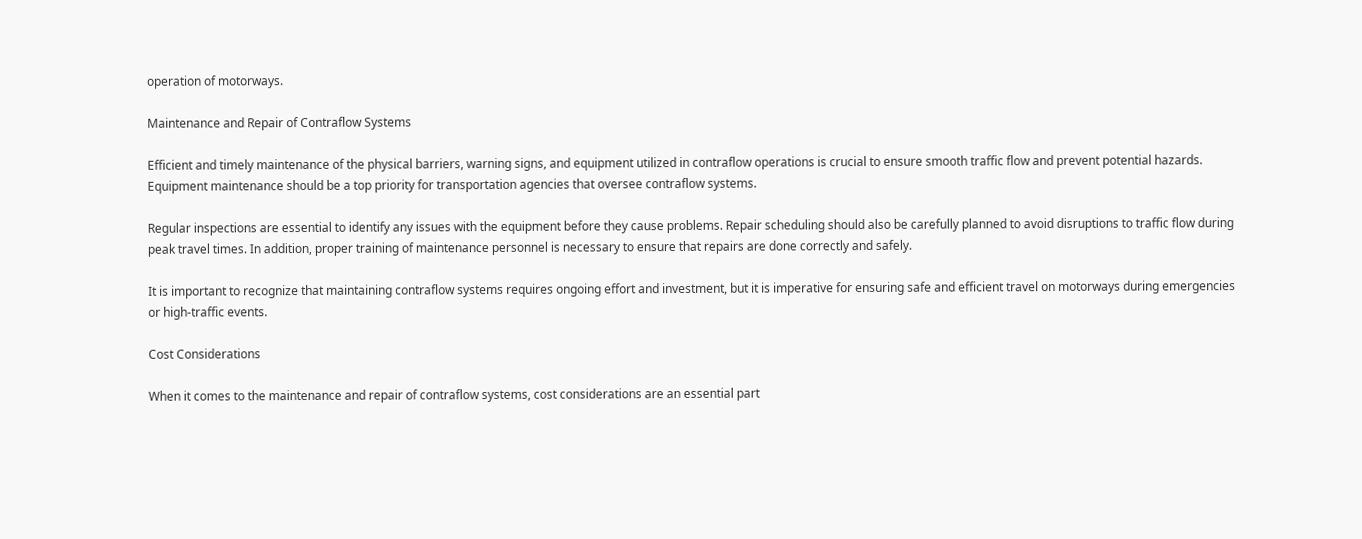operation of motorways.

Maintenance and Repair of Contraflow Systems

Efficient and timely maintenance of the physical barriers, warning signs, and equipment utilized in contraflow operations is crucial to ensure smooth traffic flow and prevent potential hazards. Equipment maintenance should be a top priority for transportation agencies that oversee contraflow systems.

Regular inspections are essential to identify any issues with the equipment before they cause problems. Repair scheduling should also be carefully planned to avoid disruptions to traffic flow during peak travel times. In addition, proper training of maintenance personnel is necessary to ensure that repairs are done correctly and safely.

It is important to recognize that maintaining contraflow systems requires ongoing effort and investment, but it is imperative for ensuring safe and efficient travel on motorways during emergencies or high-traffic events.

Cost Considerations

When it comes to the maintenance and repair of contraflow systems, cost considerations are an essential part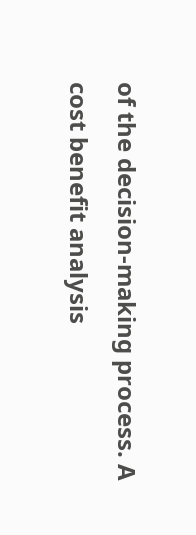of the decision-making process. A cost benefit analysis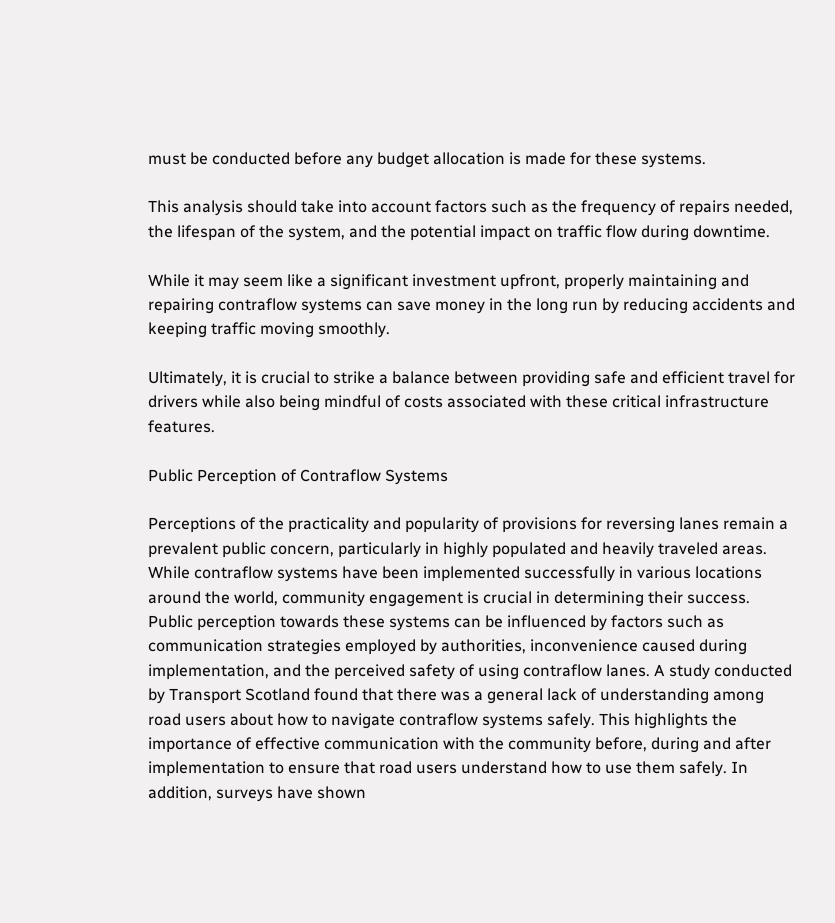must be conducted before any budget allocation is made for these systems.

This analysis should take into account factors such as the frequency of repairs needed, the lifespan of the system, and the potential impact on traffic flow during downtime.

While it may seem like a significant investment upfront, properly maintaining and repairing contraflow systems can save money in the long run by reducing accidents and keeping traffic moving smoothly.

Ultimately, it is crucial to strike a balance between providing safe and efficient travel for drivers while also being mindful of costs associated with these critical infrastructure features.

Public Perception of Contraflow Systems

Perceptions of the practicality and popularity of provisions for reversing lanes remain a prevalent public concern, particularly in highly populated and heavily traveled areas. While contraflow systems have been implemented successfully in various locations around the world, community engagement is crucial in determining their success. Public perception towards these systems can be influenced by factors such as communication strategies employed by authorities, inconvenience caused during implementation, and the perceived safety of using contraflow lanes. A study conducted by Transport Scotland found that there was a general lack of understanding among road users about how to navigate contraflow systems safely. This highlights the importance of effective communication with the community before, during and after implementation to ensure that road users understand how to use them safely. In addition, surveys have shown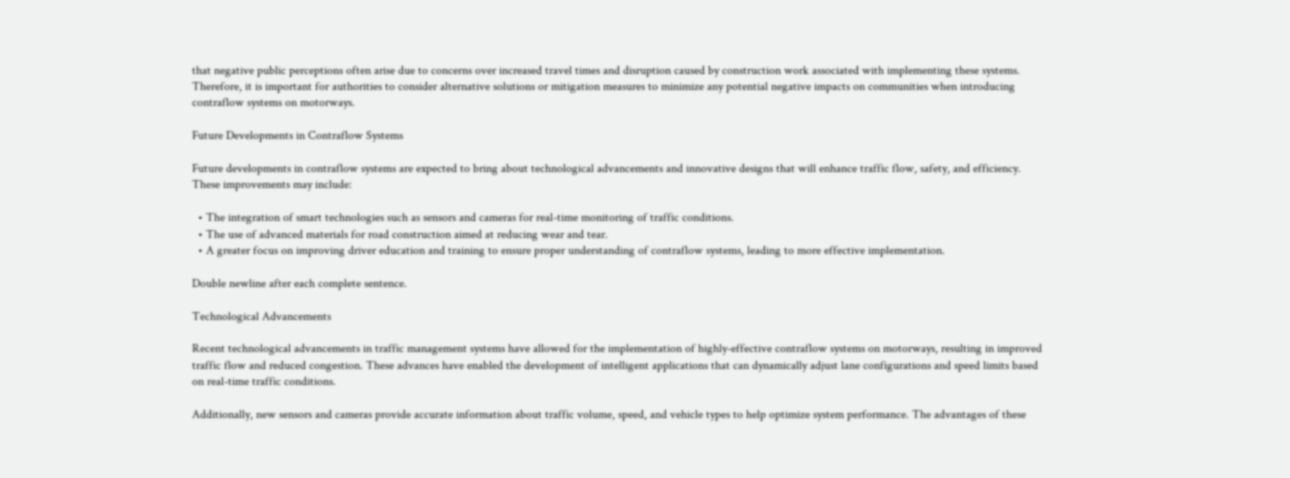that negative public perceptions often arise due to concerns over increased travel times and disruption caused by construction work associated with implementing these systems. Therefore, it is important for authorities to consider alternative solutions or mitigation measures to minimize any potential negative impacts on communities when introducing contraflow systems on motorways.

Future Developments in Contraflow Systems

Future developments in contraflow systems are expected to bring about technological advancements and innovative designs that will enhance traffic flow, safety, and efficiency. These improvements may include:

  • The integration of smart technologies such as sensors and cameras for real-time monitoring of traffic conditions.
  • The use of advanced materials for road construction aimed at reducing wear and tear.
  • A greater focus on improving driver education and training to ensure proper understanding of contraflow systems, leading to more effective implementation.

Double newline after each complete sentence.

Technological Advancements

Recent technological advancements in traffic management systems have allowed for the implementation of highly-effective contraflow systems on motorways, resulting in improved traffic flow and reduced congestion. These advances have enabled the development of intelligent applications that can dynamically adjust lane configurations and speed limits based on real-time traffic conditions.

Additionally, new sensors and cameras provide accurate information about traffic volume, speed, and vehicle types to help optimize system performance. The advantages of these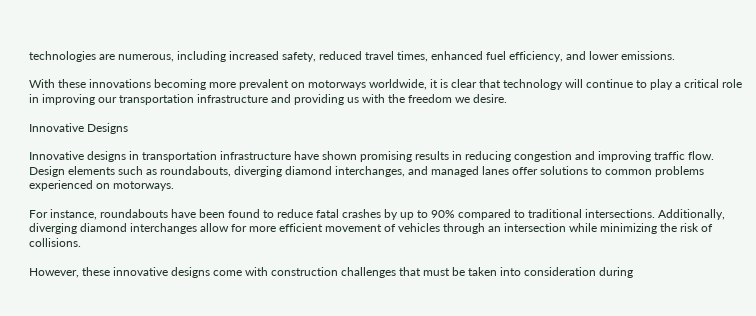technologies are numerous, including increased safety, reduced travel times, enhanced fuel efficiency, and lower emissions.

With these innovations becoming more prevalent on motorways worldwide, it is clear that technology will continue to play a critical role in improving our transportation infrastructure and providing us with the freedom we desire.

Innovative Designs

Innovative designs in transportation infrastructure have shown promising results in reducing congestion and improving traffic flow. Design elements such as roundabouts, diverging diamond interchanges, and managed lanes offer solutions to common problems experienced on motorways.

For instance, roundabouts have been found to reduce fatal crashes by up to 90% compared to traditional intersections. Additionally, diverging diamond interchanges allow for more efficient movement of vehicles through an intersection while minimizing the risk of collisions.

However, these innovative designs come with construction challenges that must be taken into consideration during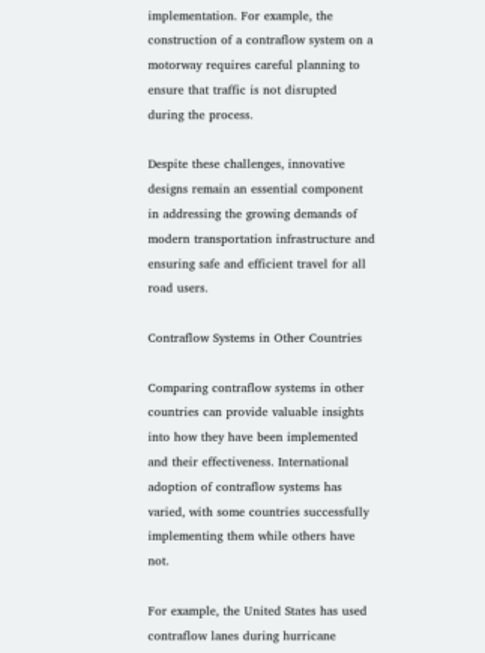implementation. For example, the construction of a contraflow system on a motorway requires careful planning to ensure that traffic is not disrupted during the process.

Despite these challenges, innovative designs remain an essential component in addressing the growing demands of modern transportation infrastructure and ensuring safe and efficient travel for all road users.

Contraflow Systems in Other Countries

Comparing contraflow systems in other countries can provide valuable insights into how they have been implemented and their effectiveness. International adoption of contraflow systems has varied, with some countries successfully implementing them while others have not.

For example, the United States has used contraflow lanes during hurricane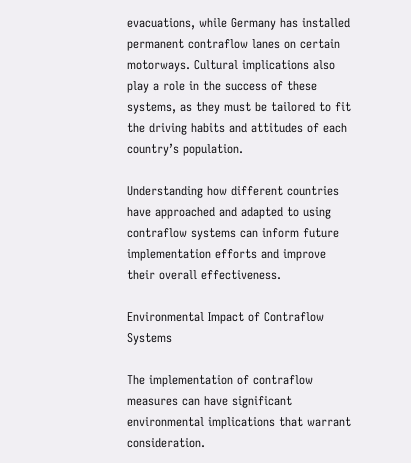evacuations, while Germany has installed permanent contraflow lanes on certain motorways. Cultural implications also play a role in the success of these systems, as they must be tailored to fit the driving habits and attitudes of each country’s population.

Understanding how different countries have approached and adapted to using contraflow systems can inform future implementation efforts and improve their overall effectiveness.

Environmental Impact of Contraflow Systems

The implementation of contraflow measures can have significant environmental implications that warrant consideration.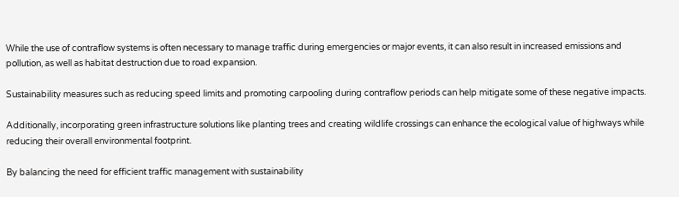While the use of contraflow systems is often necessary to manage traffic during emergencies or major events, it can also result in increased emissions and pollution, as well as habitat destruction due to road expansion.

Sustainability measures such as reducing speed limits and promoting carpooling during contraflow periods can help mitigate some of these negative impacts.

Additionally, incorporating green infrastructure solutions like planting trees and creating wildlife crossings can enhance the ecological value of highways while reducing their overall environmental footprint.

By balancing the need for efficient traffic management with sustainability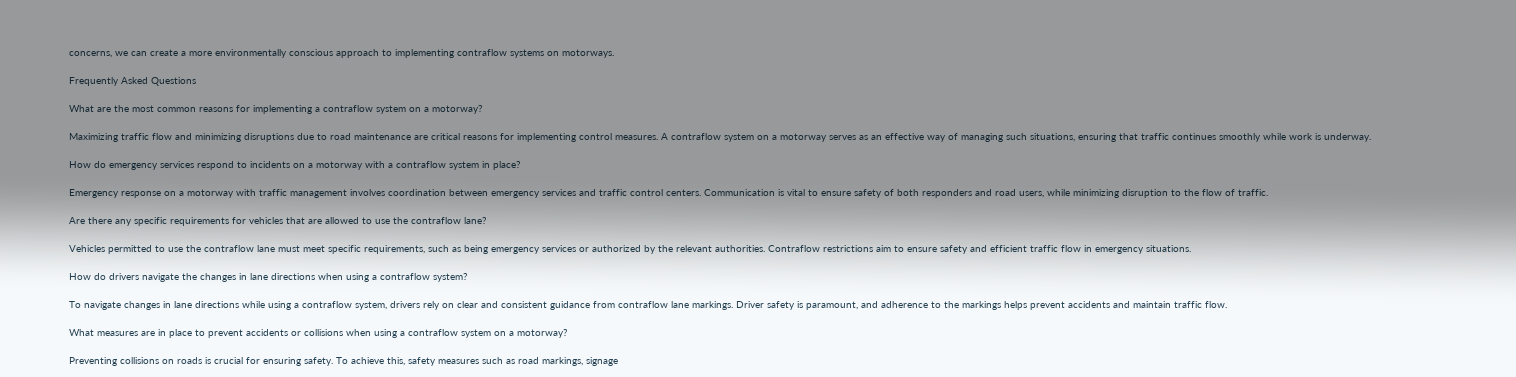concerns, we can create a more environmentally conscious approach to implementing contraflow systems on motorways.

Frequently Asked Questions

What are the most common reasons for implementing a contraflow system on a motorway?

Maximizing traffic flow and minimizing disruptions due to road maintenance are critical reasons for implementing control measures. A contraflow system on a motorway serves as an effective way of managing such situations, ensuring that traffic continues smoothly while work is underway.

How do emergency services respond to incidents on a motorway with a contraflow system in place?

Emergency response on a motorway with traffic management involves coordination between emergency services and traffic control centers. Communication is vital to ensure safety of both responders and road users, while minimizing disruption to the flow of traffic.

Are there any specific requirements for vehicles that are allowed to use the contraflow lane?

Vehicles permitted to use the contraflow lane must meet specific requirements, such as being emergency services or authorized by the relevant authorities. Contraflow restrictions aim to ensure safety and efficient traffic flow in emergency situations.

How do drivers navigate the changes in lane directions when using a contraflow system?

To navigate changes in lane directions while using a contraflow system, drivers rely on clear and consistent guidance from contraflow lane markings. Driver safety is paramount, and adherence to the markings helps prevent accidents and maintain traffic flow.

What measures are in place to prevent accidents or collisions when using a contraflow system on a motorway?

Preventing collisions on roads is crucial for ensuring safety. To achieve this, safety measures such as road markings, signage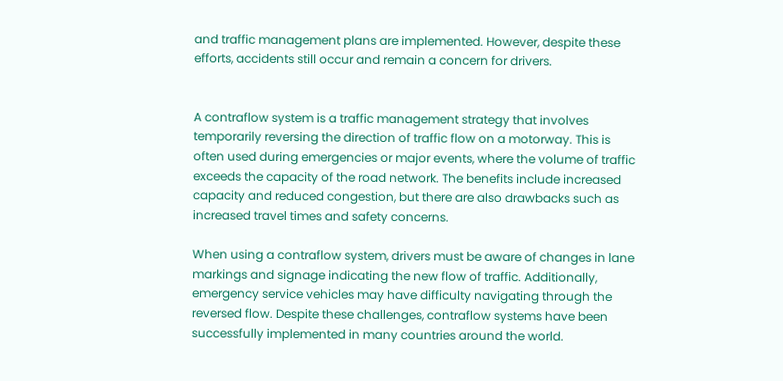and traffic management plans are implemented. However, despite these efforts, accidents still occur and remain a concern for drivers.


A contraflow system is a traffic management strategy that involves temporarily reversing the direction of traffic flow on a motorway. This is often used during emergencies or major events, where the volume of traffic exceeds the capacity of the road network. The benefits include increased capacity and reduced congestion, but there are also drawbacks such as increased travel times and safety concerns.

When using a contraflow system, drivers must be aware of changes in lane markings and signage indicating the new flow of traffic. Additionally, emergency service vehicles may have difficulty navigating through the reversed flow. Despite these challenges, contraflow systems have been successfully implemented in many countries around the world.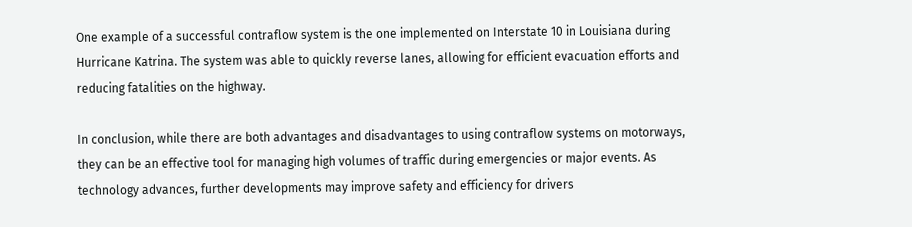One example of a successful contraflow system is the one implemented on Interstate 10 in Louisiana during Hurricane Katrina. The system was able to quickly reverse lanes, allowing for efficient evacuation efforts and reducing fatalities on the highway.

In conclusion, while there are both advantages and disadvantages to using contraflow systems on motorways, they can be an effective tool for managing high volumes of traffic during emergencies or major events. As technology advances, further developments may improve safety and efficiency for drivers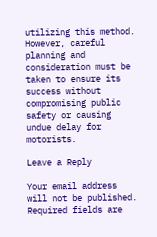utilizing this method. However, careful planning and consideration must be taken to ensure its success without compromising public safety or causing undue delay for motorists.

Leave a Reply

Your email address will not be published. Required fields are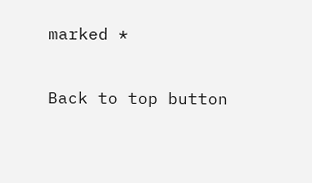marked *

Back to top button